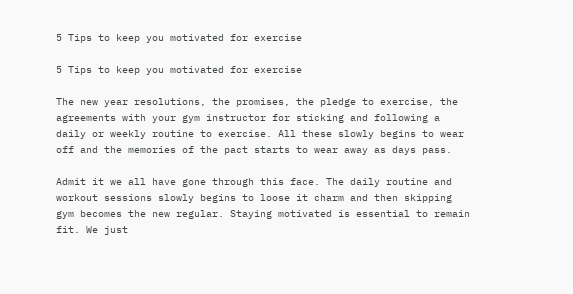5 Tips to keep you motivated for exercise

5 Tips to keep you motivated for exercise

The new year resolutions, the promises, the pledge to exercise, the agreements with your gym instructor for sticking and following a daily or weekly routine to exercise. All these slowly begins to wear off and the memories of the pact starts to wear away as days pass.

Admit it we all have gone through this face. The daily routine and workout sessions slowly begins to loose it charm and then skipping gym becomes the new regular. Staying motivated is essential to remain fit. We just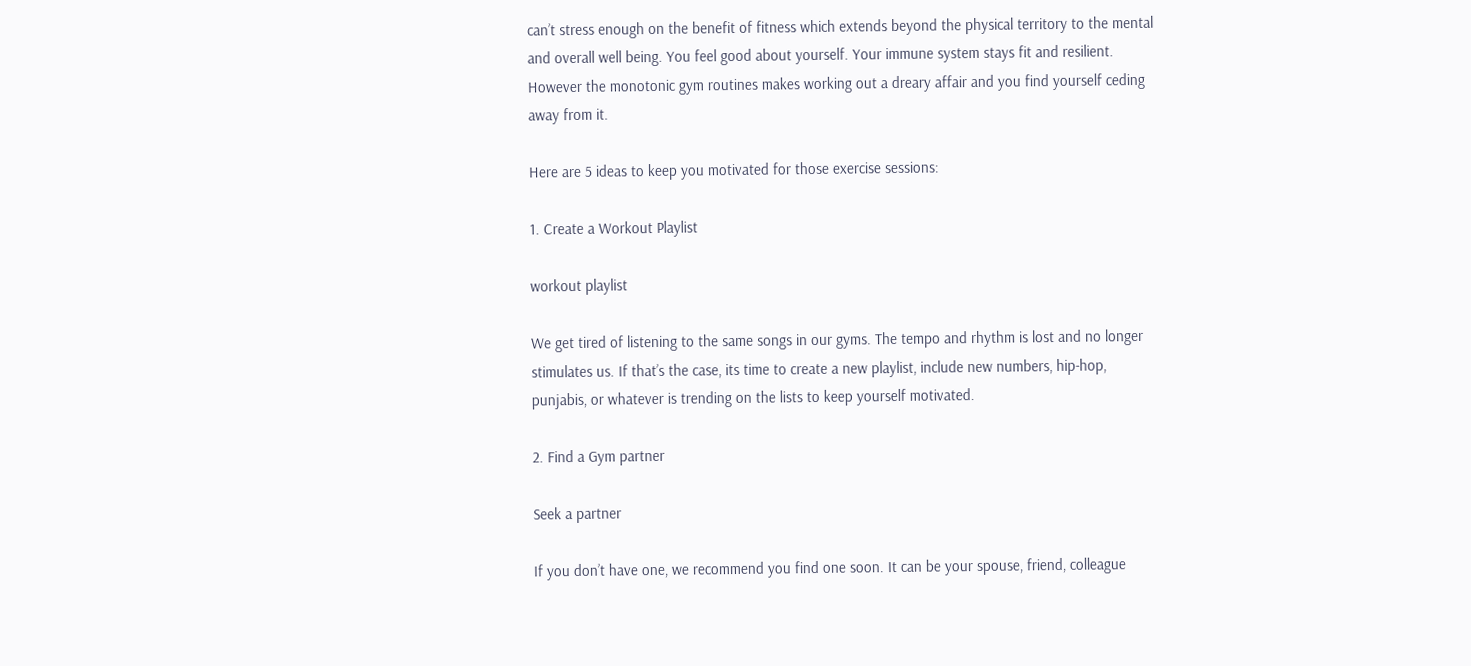can’t stress enough on the benefit of fitness which extends beyond the physical territory to the mental and overall well being. You feel good about yourself. Your immune system stays fit and resilient. However the monotonic gym routines makes working out a dreary affair and you find yourself ceding away from it.

Here are 5 ideas to keep you motivated for those exercise sessions:

1. Create a Workout Playlist

workout playlist

We get tired of listening to the same songs in our gyms. The tempo and rhythm is lost and no longer stimulates us. If that’s the case, its time to create a new playlist, include new numbers, hip-hop, punjabis, or whatever is trending on the lists to keep yourself motivated.

2. Find a Gym partner

Seek a partner

If you don’t have one, we recommend you find one soon. It can be your spouse, friend, colleague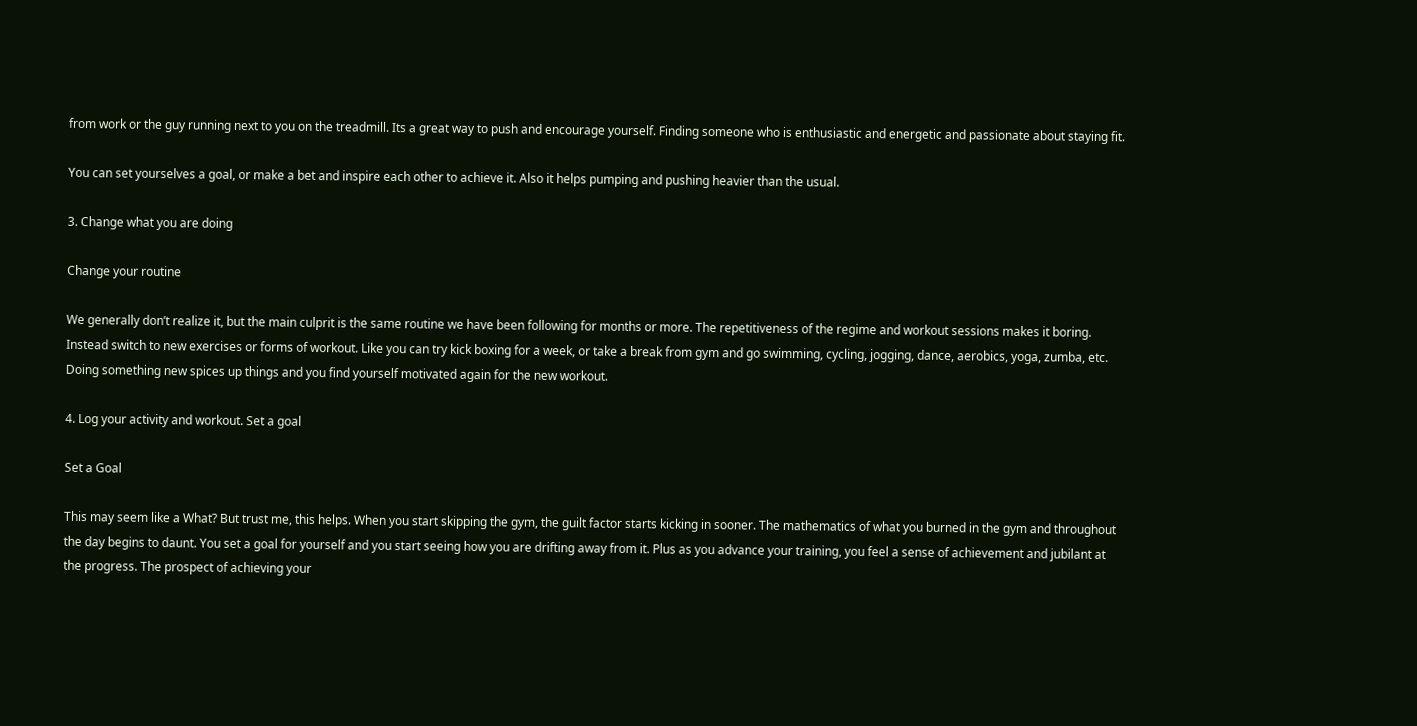from work or the guy running next to you on the treadmill. Its a great way to push and encourage yourself. Finding someone who is enthusiastic and energetic and passionate about staying fit.

You can set yourselves a goal, or make a bet and inspire each other to achieve it. Also it helps pumping and pushing heavier than the usual.

3. Change what you are doing

Change your routine

We generally don’t realize it, but the main culprit is the same routine we have been following for months or more. The repetitiveness of the regime and workout sessions makes it boring. Instead switch to new exercises or forms of workout. Like you can try kick boxing for a week, or take a break from gym and go swimming, cycling, jogging, dance, aerobics, yoga, zumba, etc. Doing something new spices up things and you find yourself motivated again for the new workout.

4. Log your activity and workout. Set a goal

Set a Goal

This may seem like a What? But trust me, this helps. When you start skipping the gym, the guilt factor starts kicking in sooner. The mathematics of what you burned in the gym and throughout the day begins to daunt. You set a goal for yourself and you start seeing how you are drifting away from it. Plus as you advance your training, you feel a sense of achievement and jubilant at the progress. The prospect of achieving your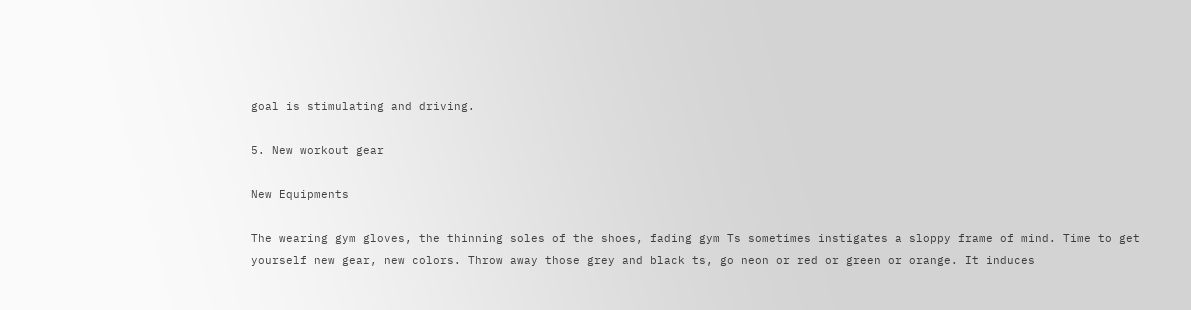goal is stimulating and driving.

5. New workout gear

New Equipments

The wearing gym gloves, the thinning soles of the shoes, fading gym Ts sometimes instigates a sloppy frame of mind. Time to get yourself new gear, new colors. Throw away those grey and black ts, go neon or red or green or orange. It induces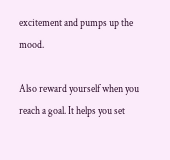excitement and pumps up the mood.

Also reward yourself when you reach a goal. It helps you set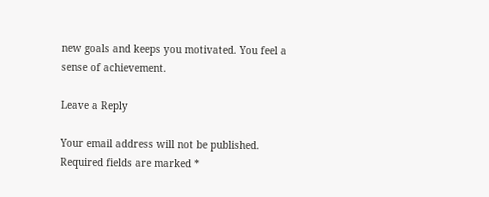new goals and keeps you motivated. You feel a sense of achievement.

Leave a Reply

Your email address will not be published. Required fields are marked *